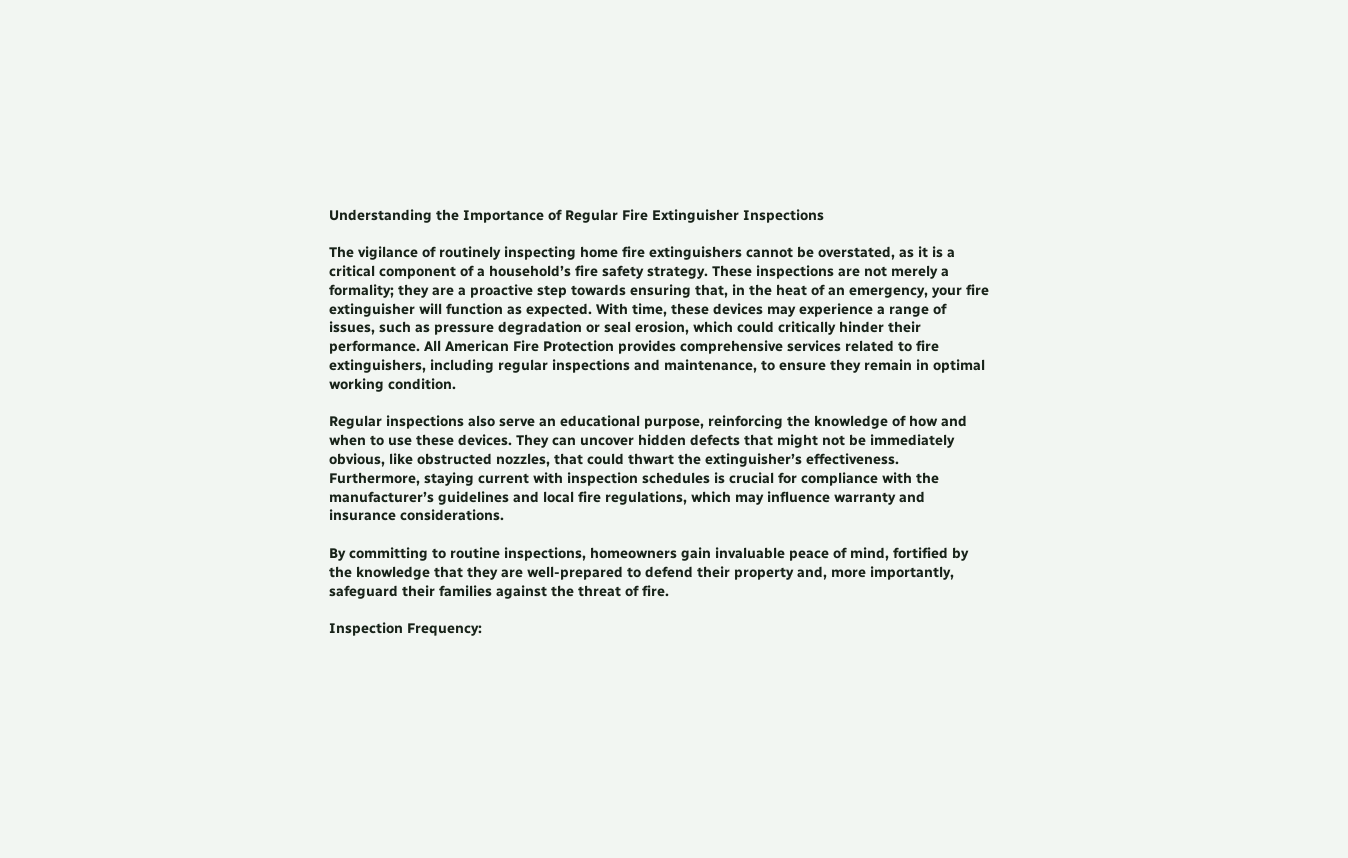Understanding the Importance of Regular Fire Extinguisher Inspections

The vigilance of routinely inspecting home fire extinguishers cannot be overstated, as it is a critical component of a household’s fire safety strategy. These inspections are not merely a formality; they are a proactive step towards ensuring that, in the heat of an emergency, your fire extinguisher will function as expected. With time, these devices may experience a range of issues, such as pressure degradation or seal erosion, which could critically hinder their performance. All American Fire Protection provides comprehensive services related to fire extinguishers, including regular inspections and maintenance, to ensure they remain in optimal working condition.

Regular inspections also serve an educational purpose, reinforcing the knowledge of how and when to use these devices. They can uncover hidden defects that might not be immediately obvious, like obstructed nozzles, that could thwart the extinguisher’s effectiveness. Furthermore, staying current with inspection schedules is crucial for compliance with the manufacturer’s guidelines and local fire regulations, which may influence warranty and insurance considerations.

By committing to routine inspections, homeowners gain invaluable peace of mind, fortified by the knowledge that they are well-prepared to defend their property and, more importantly, safeguard their families against the threat of fire.

Inspection Frequency: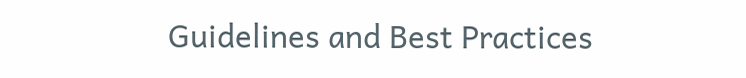Guidelines and Best Practices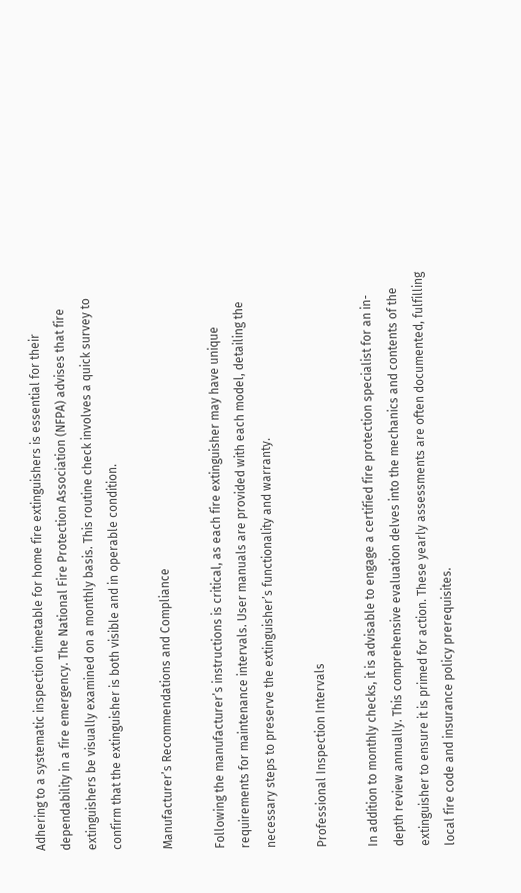Adhering to a systematic inspection timetable for home fire extinguishers is essential for their dependability in a fire emergency. The National Fire Protection Association (NFPA) advises that fire extinguishers be visually examined on a monthly basis. This routine check involves a quick survey to confirm that the extinguisher is both visible and in operable condition.

Manufacturer’s Recommendations and Compliance

Following the manufacturer’s instructions is critical, as each fire extinguisher may have unique requirements for maintenance intervals. User manuals are provided with each model, detailing the necessary steps to preserve the extinguisher’s functionality and warranty.

Professional Inspection Intervals

In addition to monthly checks, it is advisable to engage a certified fire protection specialist for an in-depth review annually. This comprehensive evaluation delves into the mechanics and contents of the extinguisher to ensure it is primed for action. These yearly assessments are often documented, fulfilling local fire code and insurance policy prerequisites.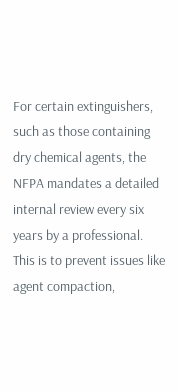For certain extinguishers, such as those containing dry chemical agents, the NFPA mandates a detailed internal review every six years by a professional. This is to prevent issues like agent compaction,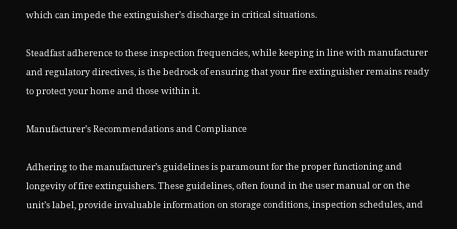which can impede the extinguisher’s discharge in critical situations.

Steadfast adherence to these inspection frequencies, while keeping in line with manufacturer and regulatory directives, is the bedrock of ensuring that your fire extinguisher remains ready to protect your home and those within it.

Manufacturer’s Recommendations and Compliance

Adhering to the manufacturer’s guidelines is paramount for the proper functioning and longevity of fire extinguishers. These guidelines, often found in the user manual or on the unit’s label, provide invaluable information on storage conditions, inspection schedules, and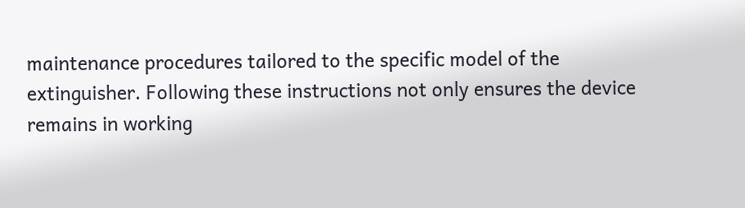maintenance procedures tailored to the specific model of the extinguisher. Following these instructions not only ensures the device remains in working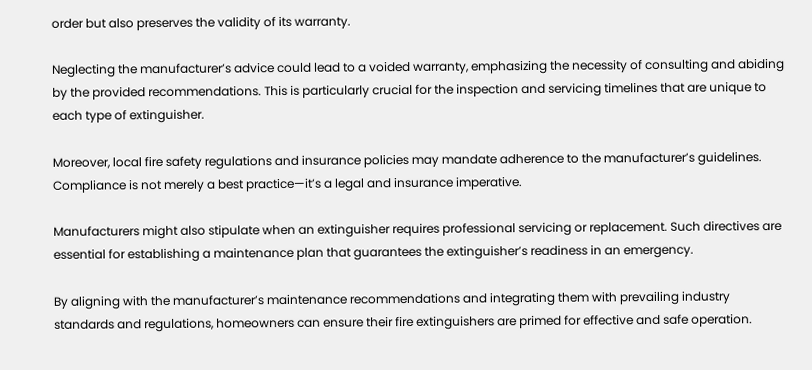order but also preserves the validity of its warranty.

Neglecting the manufacturer’s advice could lead to a voided warranty, emphasizing the necessity of consulting and abiding by the provided recommendations. This is particularly crucial for the inspection and servicing timelines that are unique to each type of extinguisher.

Moreover, local fire safety regulations and insurance policies may mandate adherence to the manufacturer’s guidelines. Compliance is not merely a best practice—it’s a legal and insurance imperative.

Manufacturers might also stipulate when an extinguisher requires professional servicing or replacement. Such directives are essential for establishing a maintenance plan that guarantees the extinguisher’s readiness in an emergency.

By aligning with the manufacturer’s maintenance recommendations and integrating them with prevailing industry standards and regulations, homeowners can ensure their fire extinguishers are primed for effective and safe operation.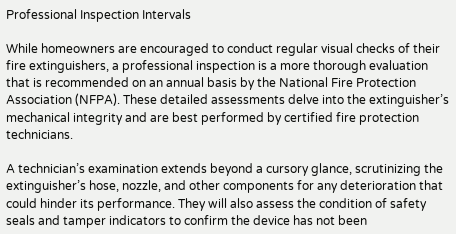Professional Inspection Intervals

While homeowners are encouraged to conduct regular visual checks of their fire extinguishers, a professional inspection is a more thorough evaluation that is recommended on an annual basis by the National Fire Protection Association (NFPA). These detailed assessments delve into the extinguisher’s mechanical integrity and are best performed by certified fire protection technicians.

A technician’s examination extends beyond a cursory glance, scrutinizing the extinguisher’s hose, nozzle, and other components for any deterioration that could hinder its performance. They will also assess the condition of safety seals and tamper indicators to confirm the device has not been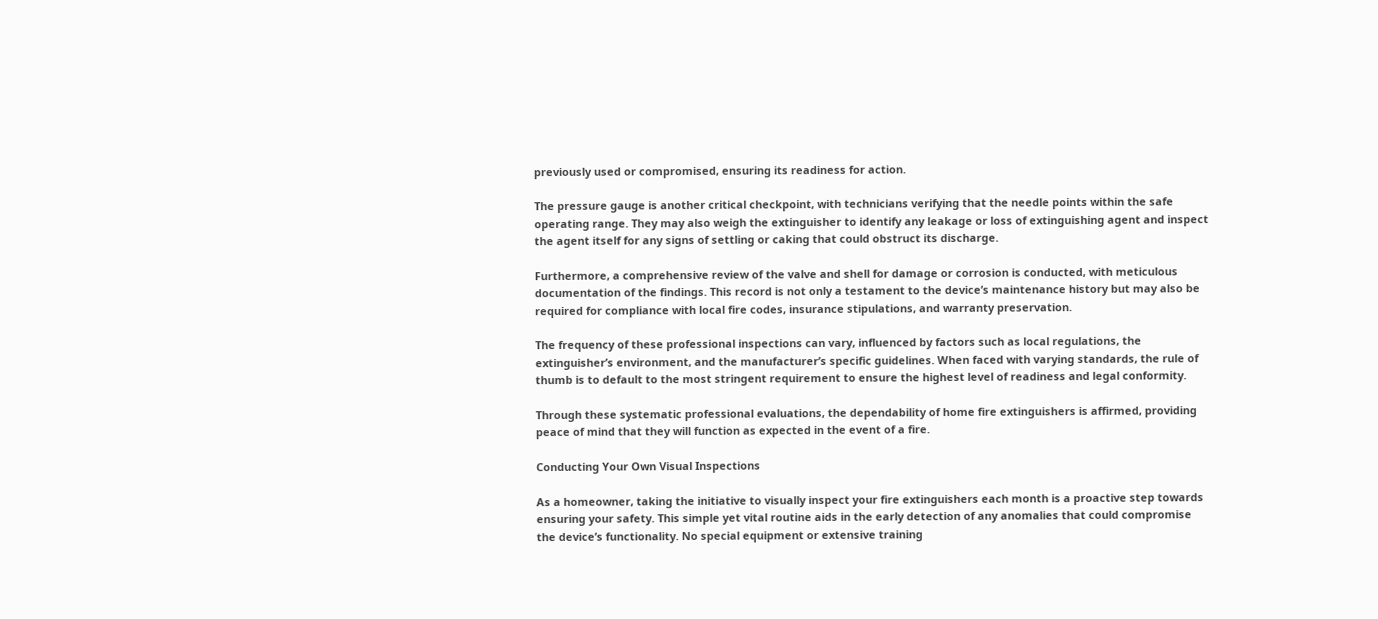previously used or compromised, ensuring its readiness for action.

The pressure gauge is another critical checkpoint, with technicians verifying that the needle points within the safe operating range. They may also weigh the extinguisher to identify any leakage or loss of extinguishing agent and inspect the agent itself for any signs of settling or caking that could obstruct its discharge.

Furthermore, a comprehensive review of the valve and shell for damage or corrosion is conducted, with meticulous documentation of the findings. This record is not only a testament to the device’s maintenance history but may also be required for compliance with local fire codes, insurance stipulations, and warranty preservation.

The frequency of these professional inspections can vary, influenced by factors such as local regulations, the extinguisher’s environment, and the manufacturer’s specific guidelines. When faced with varying standards, the rule of thumb is to default to the most stringent requirement to ensure the highest level of readiness and legal conformity.

Through these systematic professional evaluations, the dependability of home fire extinguishers is affirmed, providing peace of mind that they will function as expected in the event of a fire.

Conducting Your Own Visual Inspections

As a homeowner, taking the initiative to visually inspect your fire extinguishers each month is a proactive step towards ensuring your safety. This simple yet vital routine aids in the early detection of any anomalies that could compromise the device’s functionality. No special equipment or extensive training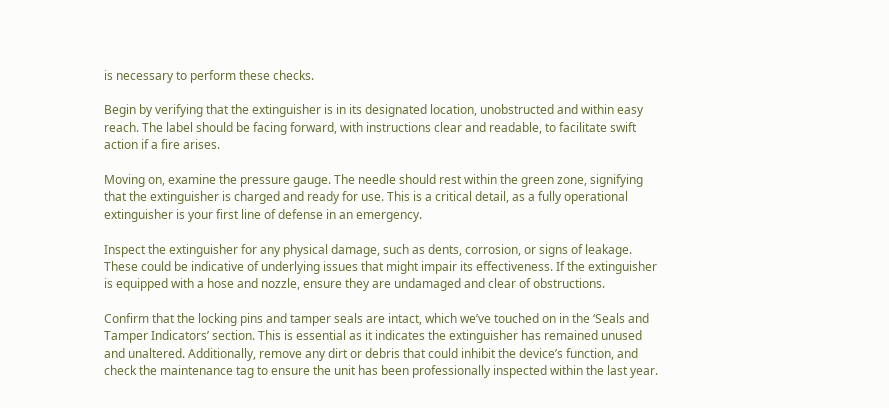is necessary to perform these checks.

Begin by verifying that the extinguisher is in its designated location, unobstructed and within easy reach. The label should be facing forward, with instructions clear and readable, to facilitate swift action if a fire arises.

Moving on, examine the pressure gauge. The needle should rest within the green zone, signifying that the extinguisher is charged and ready for use. This is a critical detail, as a fully operational extinguisher is your first line of defense in an emergency.

Inspect the extinguisher for any physical damage, such as dents, corrosion, or signs of leakage. These could be indicative of underlying issues that might impair its effectiveness. If the extinguisher is equipped with a hose and nozzle, ensure they are undamaged and clear of obstructions.

Confirm that the locking pins and tamper seals are intact, which we’ve touched on in the ‘Seals and Tamper Indicators’ section. This is essential as it indicates the extinguisher has remained unused and unaltered. Additionally, remove any dirt or debris that could inhibit the device’s function, and check the maintenance tag to ensure the unit has been professionally inspected within the last year.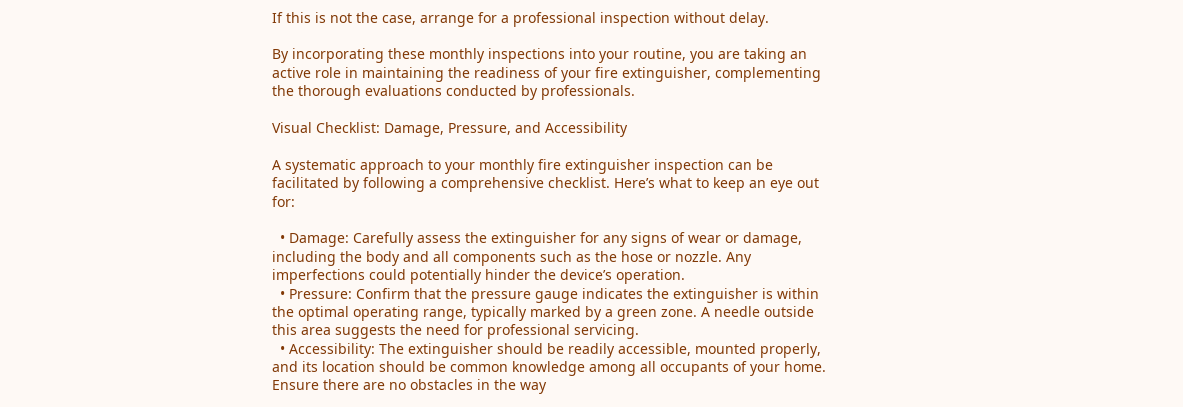If this is not the case, arrange for a professional inspection without delay.

By incorporating these monthly inspections into your routine, you are taking an active role in maintaining the readiness of your fire extinguisher, complementing the thorough evaluations conducted by professionals.

Visual Checklist: Damage, Pressure, and Accessibility

A systematic approach to your monthly fire extinguisher inspection can be facilitated by following a comprehensive checklist. Here’s what to keep an eye out for:

  • Damage: Carefully assess the extinguisher for any signs of wear or damage, including the body and all components such as the hose or nozzle. Any imperfections could potentially hinder the device’s operation.
  • Pressure: Confirm that the pressure gauge indicates the extinguisher is within the optimal operating range, typically marked by a green zone. A needle outside this area suggests the need for professional servicing.
  • Accessibility: The extinguisher should be readily accessible, mounted properly, and its location should be common knowledge among all occupants of your home. Ensure there are no obstacles in the way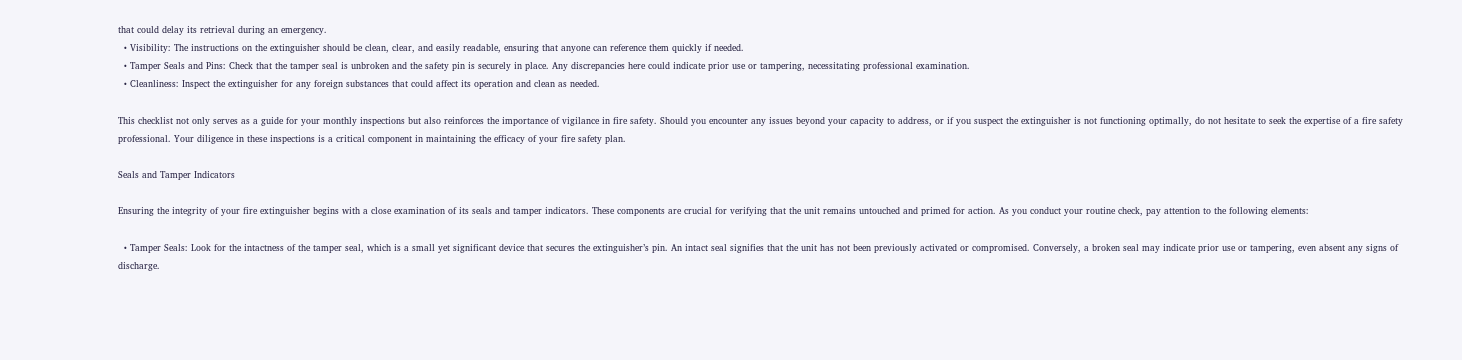that could delay its retrieval during an emergency.
  • Visibility: The instructions on the extinguisher should be clean, clear, and easily readable, ensuring that anyone can reference them quickly if needed.
  • Tamper Seals and Pins: Check that the tamper seal is unbroken and the safety pin is securely in place. Any discrepancies here could indicate prior use or tampering, necessitating professional examination.
  • Cleanliness: Inspect the extinguisher for any foreign substances that could affect its operation and clean as needed.

This checklist not only serves as a guide for your monthly inspections but also reinforces the importance of vigilance in fire safety. Should you encounter any issues beyond your capacity to address, or if you suspect the extinguisher is not functioning optimally, do not hesitate to seek the expertise of a fire safety professional. Your diligence in these inspections is a critical component in maintaining the efficacy of your fire safety plan.

Seals and Tamper Indicators

Ensuring the integrity of your fire extinguisher begins with a close examination of its seals and tamper indicators. These components are crucial for verifying that the unit remains untouched and primed for action. As you conduct your routine check, pay attention to the following elements:

  • Tamper Seals: Look for the intactness of the tamper seal, which is a small yet significant device that secures the extinguisher’s pin. An intact seal signifies that the unit has not been previously activated or compromised. Conversely, a broken seal may indicate prior use or tampering, even absent any signs of discharge.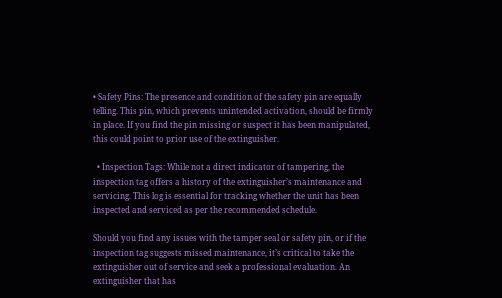• Safety Pins: The presence and condition of the safety pin are equally telling. This pin, which prevents unintended activation, should be firmly in place. If you find the pin missing or suspect it has been manipulated, this could point to prior use of the extinguisher.

  • Inspection Tags: While not a direct indicator of tampering, the inspection tag offers a history of the extinguisher’s maintenance and servicing. This log is essential for tracking whether the unit has been inspected and serviced as per the recommended schedule.

Should you find any issues with the tamper seal or safety pin, or if the inspection tag suggests missed maintenance, it’s critical to take the extinguisher out of service and seek a professional evaluation. An extinguisher that has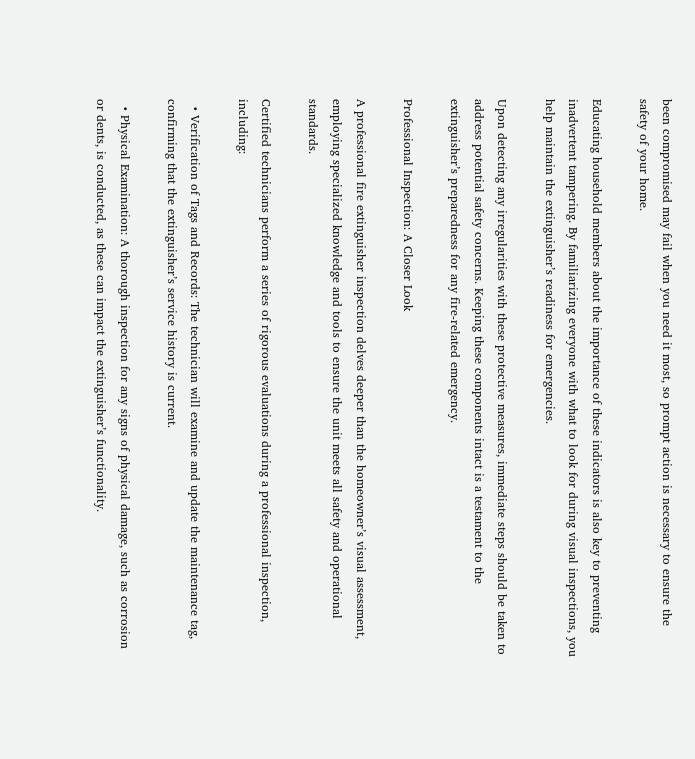been compromised may fail when you need it most, so prompt action is necessary to ensure the safety of your home.

Educating household members about the importance of these indicators is also key to preventing inadvertent tampering. By familiarizing everyone with what to look for during visual inspections, you help maintain the extinguisher’s readiness for emergencies.

Upon detecting any irregularities with these protective measures, immediate steps should be taken to address potential safety concerns. Keeping these components intact is a testament to the extinguisher’s preparedness for any fire-related emergency.

Professional Inspection: A Closer Look

A professional fire extinguisher inspection delves deeper than the homeowner’s visual assessment, employing specialized knowledge and tools to ensure the unit meets all safety and operational standards.

Certified technicians perform a series of rigorous evaluations during a professional inspection, including:

  • Verification of Tags and Records: The technician will examine and update the maintenance tag, confirming that the extinguisher’s service history is current.

  • Physical Examination: A thorough inspection for any signs of physical damage, such as corrosion or dents, is conducted, as these can impact the extinguisher’s functionality.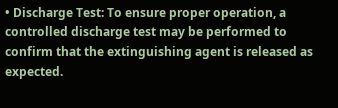• Discharge Test: To ensure proper operation, a controlled discharge test may be performed to confirm that the extinguishing agent is released as expected.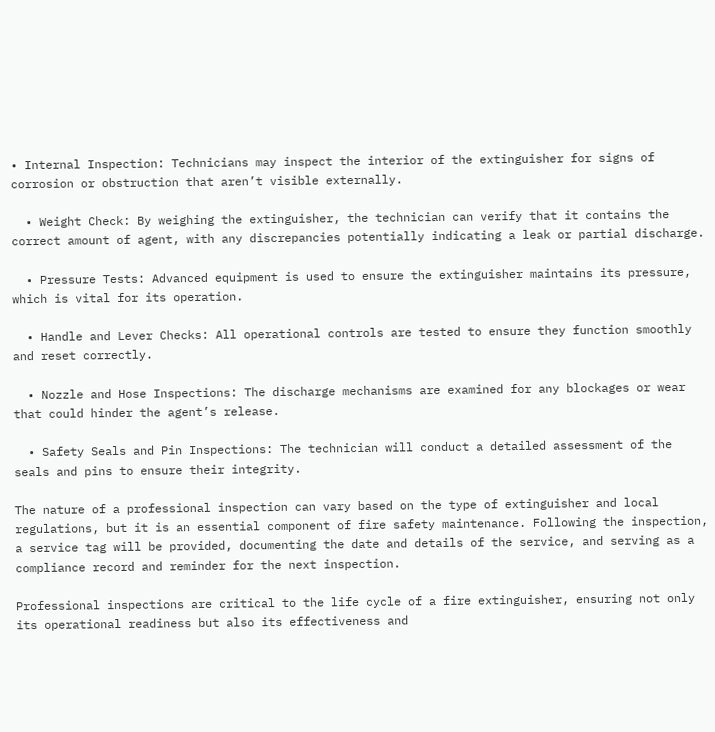• Internal Inspection: Technicians may inspect the interior of the extinguisher for signs of corrosion or obstruction that aren’t visible externally.

  • Weight Check: By weighing the extinguisher, the technician can verify that it contains the correct amount of agent, with any discrepancies potentially indicating a leak or partial discharge.

  • Pressure Tests: Advanced equipment is used to ensure the extinguisher maintains its pressure, which is vital for its operation.

  • Handle and Lever Checks: All operational controls are tested to ensure they function smoothly and reset correctly.

  • Nozzle and Hose Inspections: The discharge mechanisms are examined for any blockages or wear that could hinder the agent’s release.

  • Safety Seals and Pin Inspections: The technician will conduct a detailed assessment of the seals and pins to ensure their integrity.

The nature of a professional inspection can vary based on the type of extinguisher and local regulations, but it is an essential component of fire safety maintenance. Following the inspection, a service tag will be provided, documenting the date and details of the service, and serving as a compliance record and reminder for the next inspection.

Professional inspections are critical to the life cycle of a fire extinguisher, ensuring not only its operational readiness but also its effectiveness and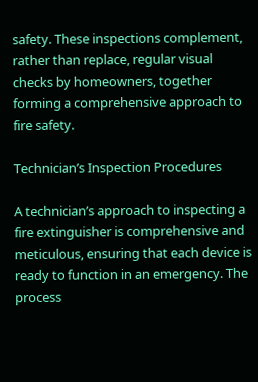safety. These inspections complement, rather than replace, regular visual checks by homeowners, together forming a comprehensive approach to fire safety.

Technician’s Inspection Procedures

A technician’s approach to inspecting a fire extinguisher is comprehensive and meticulous, ensuring that each device is ready to function in an emergency. The process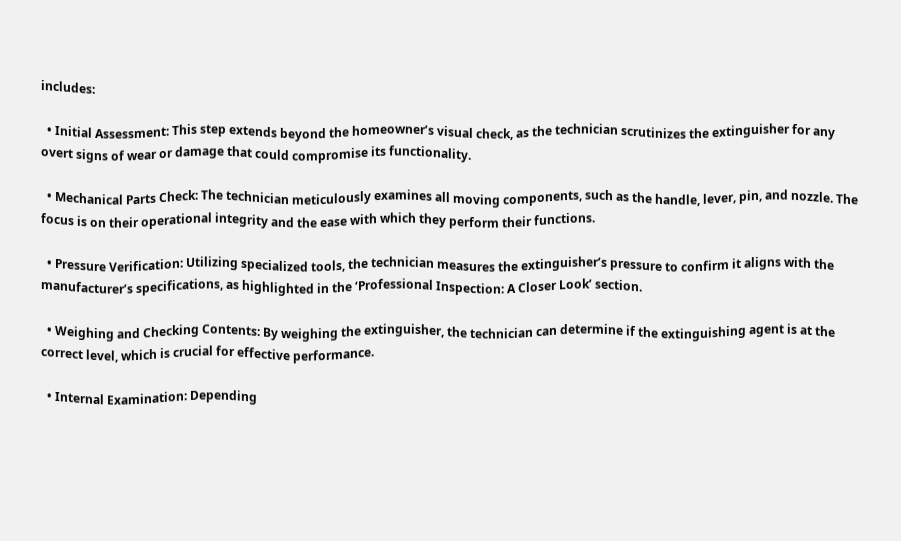includes:

  • Initial Assessment: This step extends beyond the homeowner’s visual check, as the technician scrutinizes the extinguisher for any overt signs of wear or damage that could compromise its functionality.

  • Mechanical Parts Check: The technician meticulously examines all moving components, such as the handle, lever, pin, and nozzle. The focus is on their operational integrity and the ease with which they perform their functions.

  • Pressure Verification: Utilizing specialized tools, the technician measures the extinguisher’s pressure to confirm it aligns with the manufacturer’s specifications, as highlighted in the ‘Professional Inspection: A Closer Look’ section.

  • Weighing and Checking Contents: By weighing the extinguisher, the technician can determine if the extinguishing agent is at the correct level, which is crucial for effective performance.

  • Internal Examination: Depending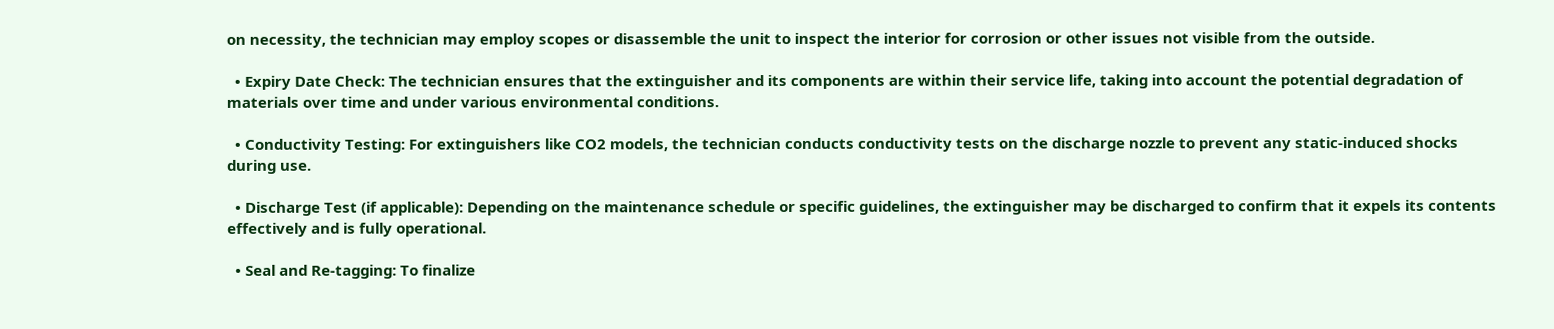on necessity, the technician may employ scopes or disassemble the unit to inspect the interior for corrosion or other issues not visible from the outside.

  • Expiry Date Check: The technician ensures that the extinguisher and its components are within their service life, taking into account the potential degradation of materials over time and under various environmental conditions.

  • Conductivity Testing: For extinguishers like CO2 models, the technician conducts conductivity tests on the discharge nozzle to prevent any static-induced shocks during use.

  • Discharge Test (if applicable): Depending on the maintenance schedule or specific guidelines, the extinguisher may be discharged to confirm that it expels its contents effectively and is fully operational.

  • Seal and Re-tagging: To finalize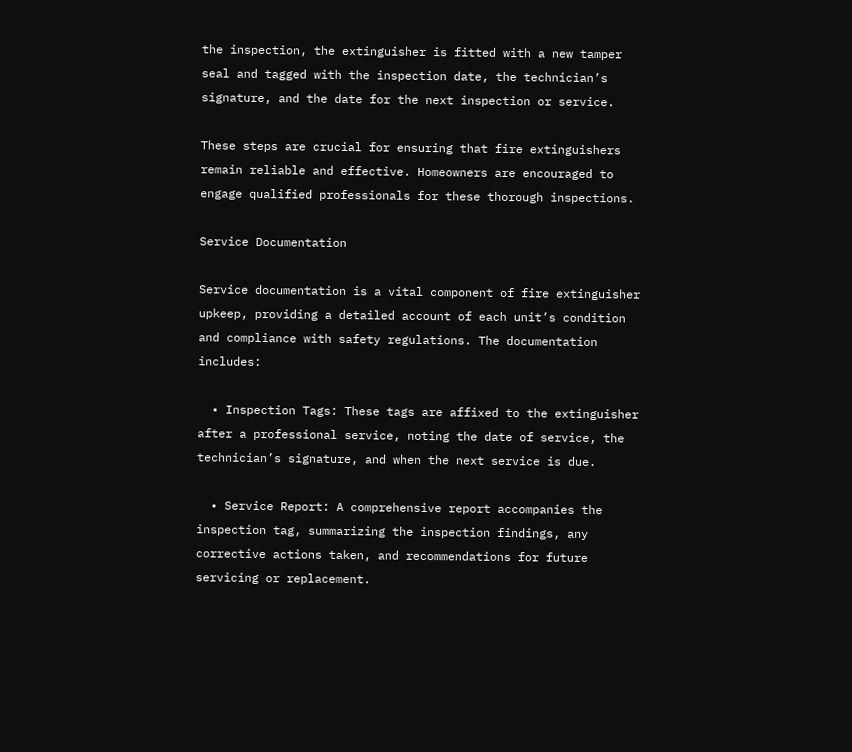the inspection, the extinguisher is fitted with a new tamper seal and tagged with the inspection date, the technician’s signature, and the date for the next inspection or service.

These steps are crucial for ensuring that fire extinguishers remain reliable and effective. Homeowners are encouraged to engage qualified professionals for these thorough inspections.

Service Documentation

Service documentation is a vital component of fire extinguisher upkeep, providing a detailed account of each unit’s condition and compliance with safety regulations. The documentation includes:

  • Inspection Tags: These tags are affixed to the extinguisher after a professional service, noting the date of service, the technician’s signature, and when the next service is due.

  • Service Report: A comprehensive report accompanies the inspection tag, summarizing the inspection findings, any corrective actions taken, and recommendations for future servicing or replacement.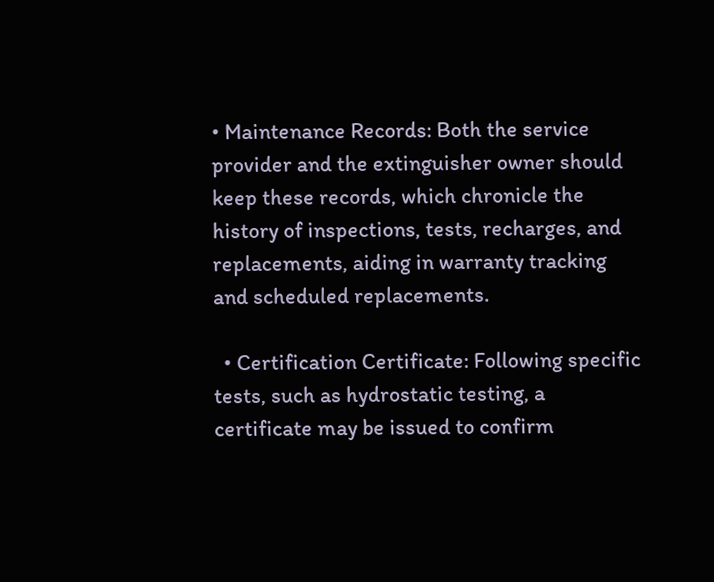• Maintenance Records: Both the service provider and the extinguisher owner should keep these records, which chronicle the history of inspections, tests, recharges, and replacements, aiding in warranty tracking and scheduled replacements.

  • Certification Certificate: Following specific tests, such as hydrostatic testing, a certificate may be issued to confirm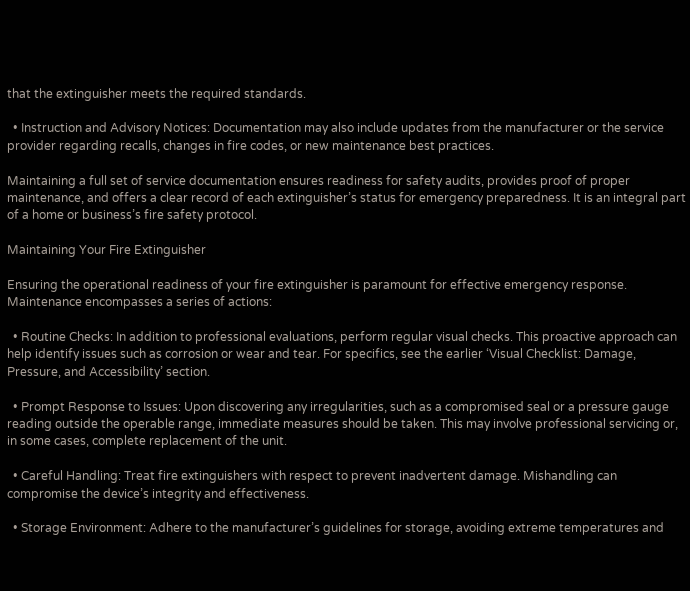that the extinguisher meets the required standards.

  • Instruction and Advisory Notices: Documentation may also include updates from the manufacturer or the service provider regarding recalls, changes in fire codes, or new maintenance best practices.

Maintaining a full set of service documentation ensures readiness for safety audits, provides proof of proper maintenance, and offers a clear record of each extinguisher’s status for emergency preparedness. It is an integral part of a home or business’s fire safety protocol.

Maintaining Your Fire Extinguisher

Ensuring the operational readiness of your fire extinguisher is paramount for effective emergency response. Maintenance encompasses a series of actions:

  • Routine Checks: In addition to professional evaluations, perform regular visual checks. This proactive approach can help identify issues such as corrosion or wear and tear. For specifics, see the earlier ‘Visual Checklist: Damage, Pressure, and Accessibility’ section.

  • Prompt Response to Issues: Upon discovering any irregularities, such as a compromised seal or a pressure gauge reading outside the operable range, immediate measures should be taken. This may involve professional servicing or, in some cases, complete replacement of the unit.

  • Careful Handling: Treat fire extinguishers with respect to prevent inadvertent damage. Mishandling can compromise the device’s integrity and effectiveness.

  • Storage Environment: Adhere to the manufacturer’s guidelines for storage, avoiding extreme temperatures and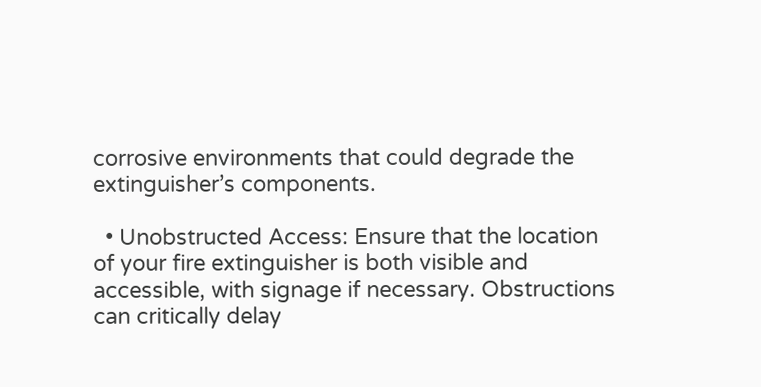corrosive environments that could degrade the extinguisher’s components.

  • Unobstructed Access: Ensure that the location of your fire extinguisher is both visible and accessible, with signage if necessary. Obstructions can critically delay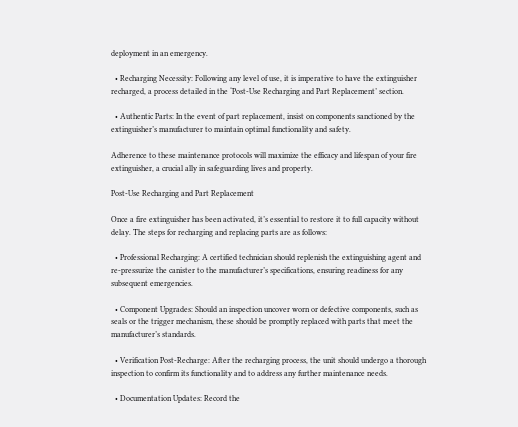deployment in an emergency.

  • Recharging Necessity: Following any level of use, it is imperative to have the extinguisher recharged, a process detailed in the ‘Post-Use Recharging and Part Replacement’ section.

  • Authentic Parts: In the event of part replacement, insist on components sanctioned by the extinguisher’s manufacturer to maintain optimal functionality and safety.

Adherence to these maintenance protocols will maximize the efficacy and lifespan of your fire extinguisher, a crucial ally in safeguarding lives and property.

Post-Use Recharging and Part Replacement

Once a fire extinguisher has been activated, it’s essential to restore it to full capacity without delay. The steps for recharging and replacing parts are as follows:

  • Professional Recharging: A certified technician should replenish the extinguishing agent and re-pressurize the canister to the manufacturer’s specifications, ensuring readiness for any subsequent emergencies.

  • Component Upgrades: Should an inspection uncover worn or defective components, such as seals or the trigger mechanism, these should be promptly replaced with parts that meet the manufacturer’s standards.

  • Verification Post-Recharge: After the recharging process, the unit should undergo a thorough inspection to confirm its functionality and to address any further maintenance needs.

  • Documentation Updates: Record the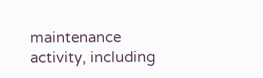maintenance activity, including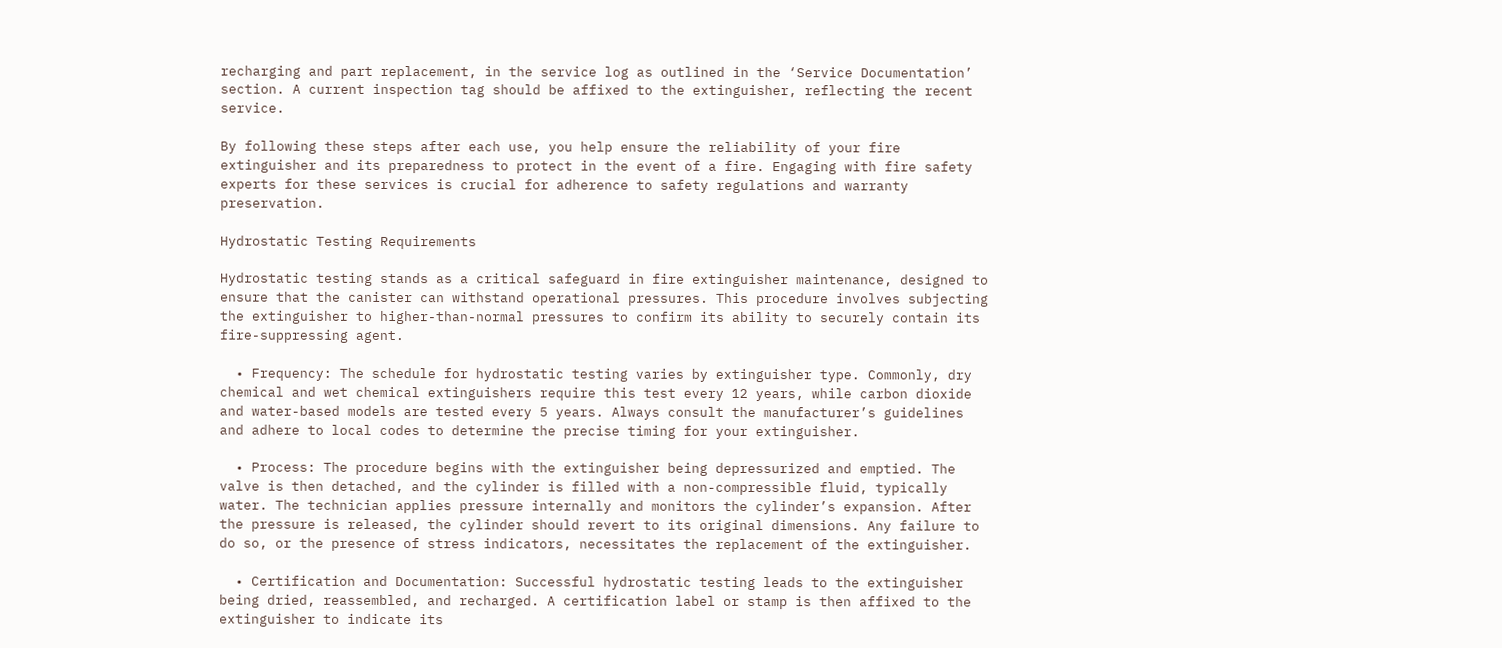recharging and part replacement, in the service log as outlined in the ‘Service Documentation’ section. A current inspection tag should be affixed to the extinguisher, reflecting the recent service.

By following these steps after each use, you help ensure the reliability of your fire extinguisher and its preparedness to protect in the event of a fire. Engaging with fire safety experts for these services is crucial for adherence to safety regulations and warranty preservation.

Hydrostatic Testing Requirements

Hydrostatic testing stands as a critical safeguard in fire extinguisher maintenance, designed to ensure that the canister can withstand operational pressures. This procedure involves subjecting the extinguisher to higher-than-normal pressures to confirm its ability to securely contain its fire-suppressing agent.

  • Frequency: The schedule for hydrostatic testing varies by extinguisher type. Commonly, dry chemical and wet chemical extinguishers require this test every 12 years, while carbon dioxide and water-based models are tested every 5 years. Always consult the manufacturer’s guidelines and adhere to local codes to determine the precise timing for your extinguisher.

  • Process: The procedure begins with the extinguisher being depressurized and emptied. The valve is then detached, and the cylinder is filled with a non-compressible fluid, typically water. The technician applies pressure internally and monitors the cylinder’s expansion. After the pressure is released, the cylinder should revert to its original dimensions. Any failure to do so, or the presence of stress indicators, necessitates the replacement of the extinguisher.

  • Certification and Documentation: Successful hydrostatic testing leads to the extinguisher being dried, reassembled, and recharged. A certification label or stamp is then affixed to the extinguisher to indicate its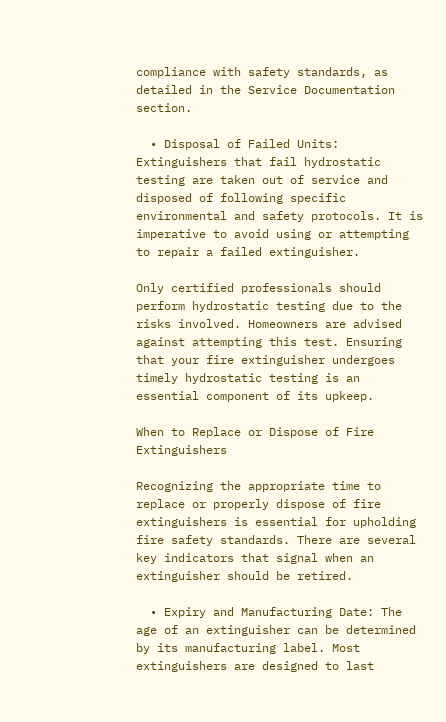compliance with safety standards, as detailed in the Service Documentation section.

  • Disposal of Failed Units: Extinguishers that fail hydrostatic testing are taken out of service and disposed of following specific environmental and safety protocols. It is imperative to avoid using or attempting to repair a failed extinguisher.

Only certified professionals should perform hydrostatic testing due to the risks involved. Homeowners are advised against attempting this test. Ensuring that your fire extinguisher undergoes timely hydrostatic testing is an essential component of its upkeep.

When to Replace or Dispose of Fire Extinguishers

Recognizing the appropriate time to replace or properly dispose of fire extinguishers is essential for upholding fire safety standards. There are several key indicators that signal when an extinguisher should be retired.

  • Expiry and Manufacturing Date: The age of an extinguisher can be determined by its manufacturing label. Most extinguishers are designed to last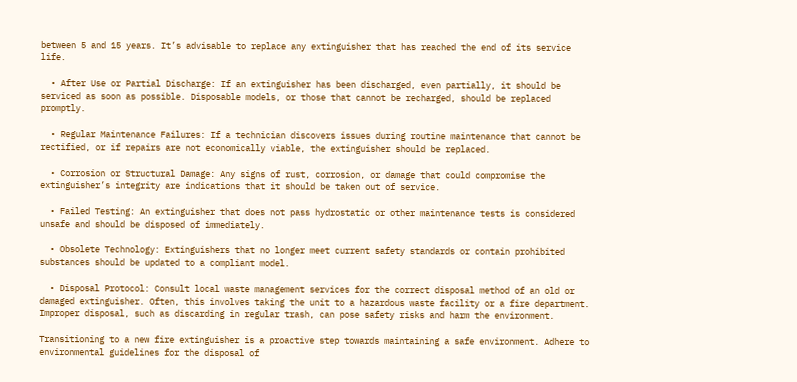between 5 and 15 years. It’s advisable to replace any extinguisher that has reached the end of its service life.

  • After Use or Partial Discharge: If an extinguisher has been discharged, even partially, it should be serviced as soon as possible. Disposable models, or those that cannot be recharged, should be replaced promptly.

  • Regular Maintenance Failures: If a technician discovers issues during routine maintenance that cannot be rectified, or if repairs are not economically viable, the extinguisher should be replaced.

  • Corrosion or Structural Damage: Any signs of rust, corrosion, or damage that could compromise the extinguisher’s integrity are indications that it should be taken out of service.

  • Failed Testing: An extinguisher that does not pass hydrostatic or other maintenance tests is considered unsafe and should be disposed of immediately.

  • Obsolete Technology: Extinguishers that no longer meet current safety standards or contain prohibited substances should be updated to a compliant model.

  • Disposal Protocol: Consult local waste management services for the correct disposal method of an old or damaged extinguisher. Often, this involves taking the unit to a hazardous waste facility or a fire department. Improper disposal, such as discarding in regular trash, can pose safety risks and harm the environment.

Transitioning to a new fire extinguisher is a proactive step towards maintaining a safe environment. Adhere to environmental guidelines for the disposal of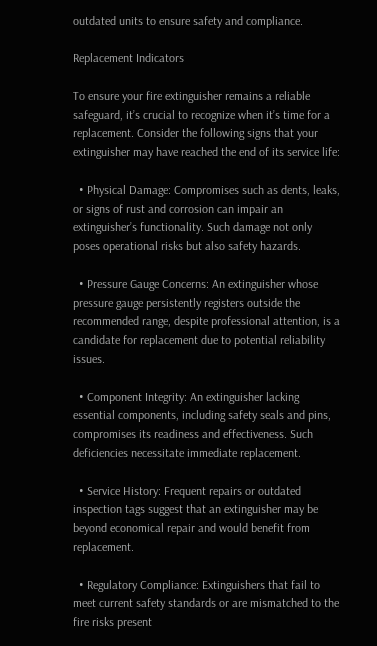outdated units to ensure safety and compliance.

Replacement Indicators

To ensure your fire extinguisher remains a reliable safeguard, it’s crucial to recognize when it’s time for a replacement. Consider the following signs that your extinguisher may have reached the end of its service life:

  • Physical Damage: Compromises such as dents, leaks, or signs of rust and corrosion can impair an extinguisher’s functionality. Such damage not only poses operational risks but also safety hazards.

  • Pressure Gauge Concerns: An extinguisher whose pressure gauge persistently registers outside the recommended range, despite professional attention, is a candidate for replacement due to potential reliability issues.

  • Component Integrity: An extinguisher lacking essential components, including safety seals and pins, compromises its readiness and effectiveness. Such deficiencies necessitate immediate replacement.

  • Service History: Frequent repairs or outdated inspection tags suggest that an extinguisher may be beyond economical repair and would benefit from replacement.

  • Regulatory Compliance: Extinguishers that fail to meet current safety standards or are mismatched to the fire risks present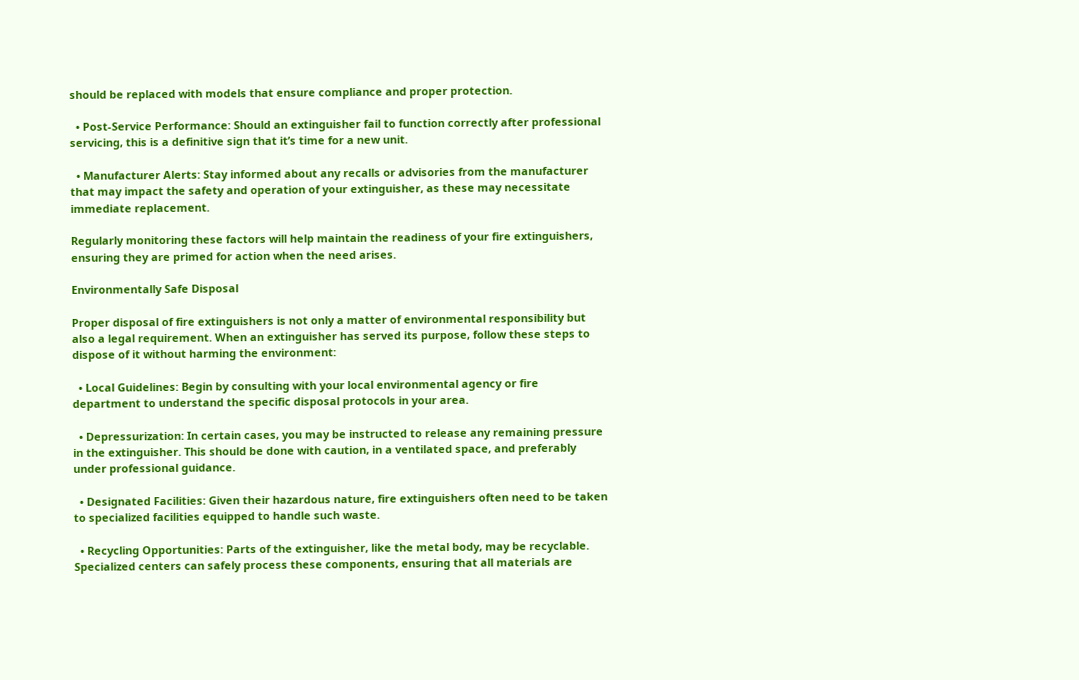should be replaced with models that ensure compliance and proper protection.

  • Post-Service Performance: Should an extinguisher fail to function correctly after professional servicing, this is a definitive sign that it’s time for a new unit.

  • Manufacturer Alerts: Stay informed about any recalls or advisories from the manufacturer that may impact the safety and operation of your extinguisher, as these may necessitate immediate replacement.

Regularly monitoring these factors will help maintain the readiness of your fire extinguishers, ensuring they are primed for action when the need arises.

Environmentally Safe Disposal

Proper disposal of fire extinguishers is not only a matter of environmental responsibility but also a legal requirement. When an extinguisher has served its purpose, follow these steps to dispose of it without harming the environment:

  • Local Guidelines: Begin by consulting with your local environmental agency or fire department to understand the specific disposal protocols in your area.

  • Depressurization: In certain cases, you may be instructed to release any remaining pressure in the extinguisher. This should be done with caution, in a ventilated space, and preferably under professional guidance.

  • Designated Facilities: Given their hazardous nature, fire extinguishers often need to be taken to specialized facilities equipped to handle such waste.

  • Recycling Opportunities: Parts of the extinguisher, like the metal body, may be recyclable. Specialized centers can safely process these components, ensuring that all materials are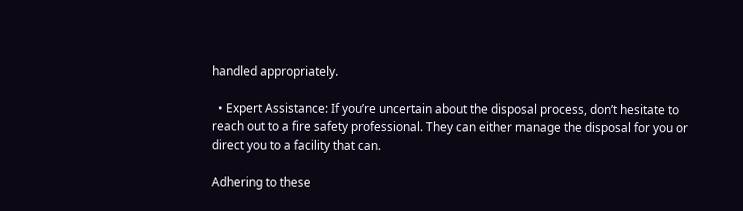handled appropriately.

  • Expert Assistance: If you’re uncertain about the disposal process, don’t hesitate to reach out to a fire safety professional. They can either manage the disposal for you or direct you to a facility that can.

Adhering to these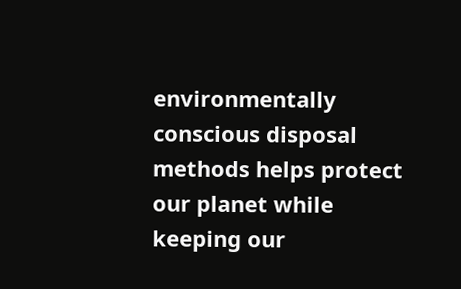environmentally conscious disposal methods helps protect our planet while keeping our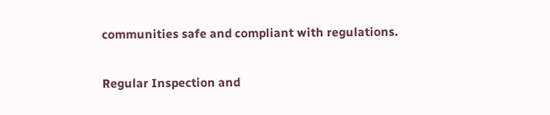communities safe and compliant with regulations.

Regular Inspection and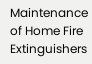Maintenance of Home Fire Extinguishers